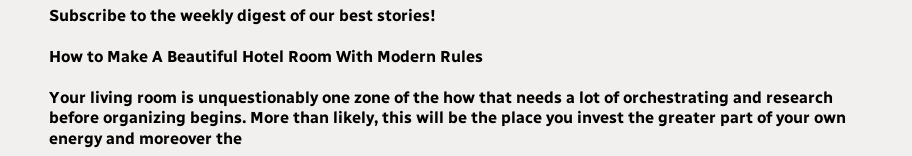Subscribe to the weekly digest of our best stories!

How to Make A Beautiful Hotel Room With Modern Rules

Your living room is unquestionably one zone of the how that needs a lot of orchestrating and research before organizing begins. More than likely, this will be the place you invest the greater part of your own energy and moreover the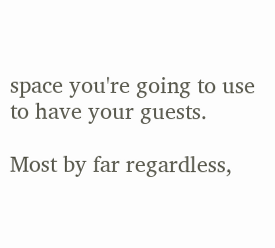space you're going to use to have your guests.

Most by far regardless,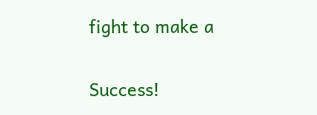fight to make a


Success!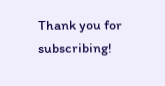Thank you for subscribing!